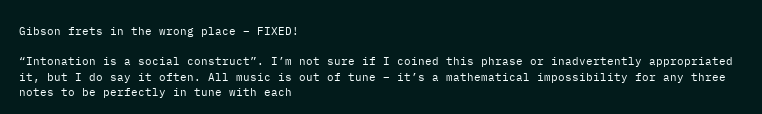Gibson frets in the wrong place – FIXED!

“Intonation is a social construct”. I’m not sure if I coined this phrase or inadvertently appropriated it, but I do say it often. All music is out of tune – it’s a mathematical impossibility for any three notes to be perfectly in tune with each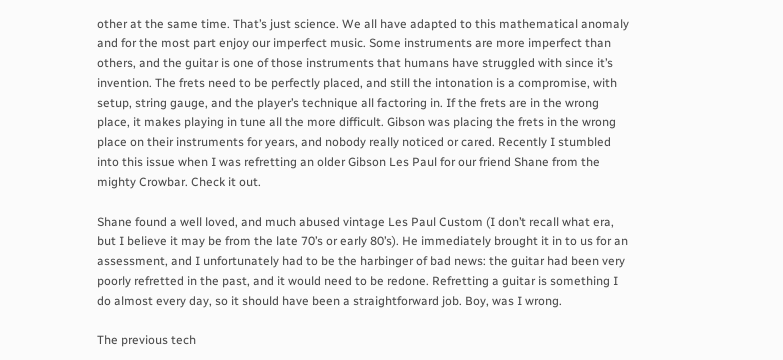other at the same time. That’s just science. We all have adapted to this mathematical anomaly and for the most part enjoy our imperfect music. Some instruments are more imperfect than others, and the guitar is one of those instruments that humans have struggled with since it’s invention. The frets need to be perfectly placed, and still the intonation is a compromise, with setup, string gauge, and the player’s technique all factoring in. If the frets are in the wrong place, it makes playing in tune all the more difficult. Gibson was placing the frets in the wrong place on their instruments for years, and nobody really noticed or cared. Recently I stumbled into this issue when I was refretting an older Gibson Les Paul for our friend Shane from the mighty Crowbar. Check it out.

Shane found a well loved, and much abused vintage Les Paul Custom (I don’t recall what era, but I believe it may be from the late 70’s or early 80’s). He immediately brought it in to us for an assessment, and I unfortunately had to be the harbinger of bad news: the guitar had been very poorly refretted in the past, and it would need to be redone. Refretting a guitar is something I do almost every day, so it should have been a straightforward job. Boy, was I wrong.

The previous tech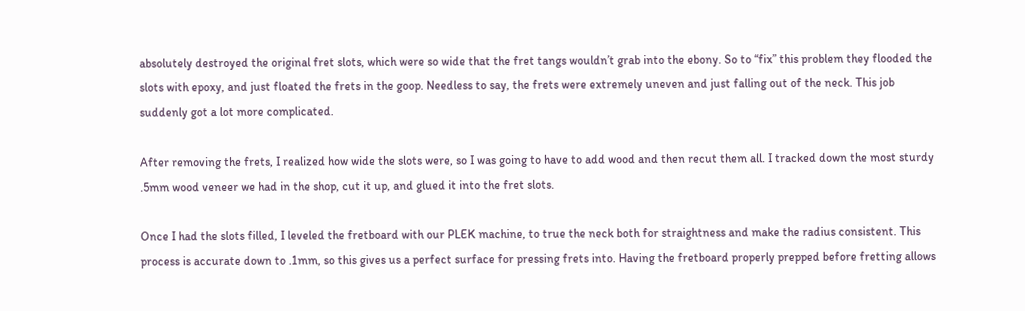absolutely destroyed the original fret slots, which were so wide that the fret tangs wouldn’t grab into the ebony. So to “fix” this problem they flooded the slots with epoxy, and just floated the frets in the goop. Needless to say, the frets were extremely uneven and just falling out of the neck. This job suddenly got a lot more complicated.

After removing the frets, I realized how wide the slots were, so I was going to have to add wood and then recut them all. I tracked down the most sturdy .5mm wood veneer we had in the shop, cut it up, and glued it into the fret slots.

Once I had the slots filled, I leveled the fretboard with our PLEK machine, to true the neck both for straightness and make the radius consistent. This process is accurate down to .1mm, so this gives us a perfect surface for pressing frets into. Having the fretboard properly prepped before fretting allows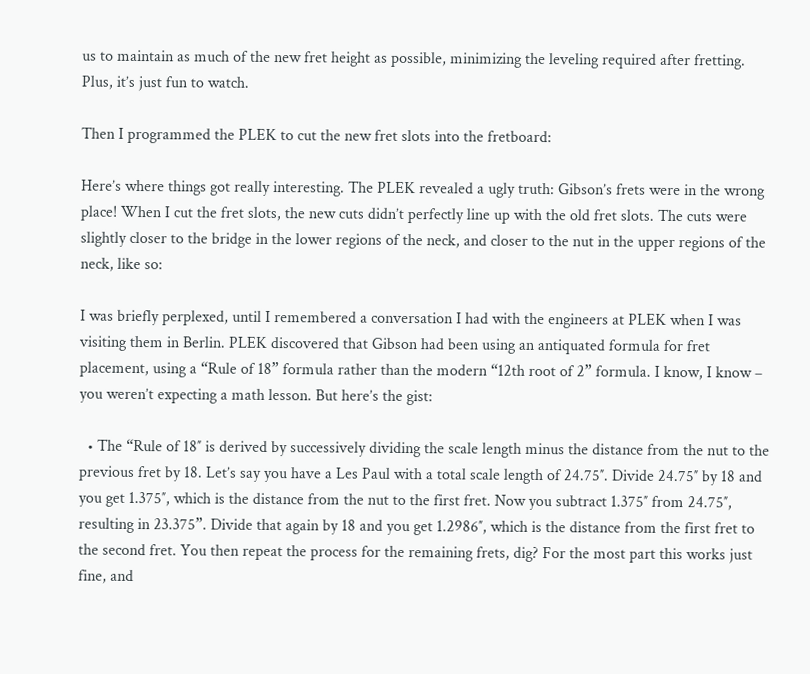us to maintain as much of the new fret height as possible, minimizing the leveling required after fretting. Plus, it’s just fun to watch.

Then I programmed the PLEK to cut the new fret slots into the fretboard:

Here’s where things got really interesting. The PLEK revealed a ugly truth: Gibson’s frets were in the wrong place! When I cut the fret slots, the new cuts didn’t perfectly line up with the old fret slots. The cuts were slightly closer to the bridge in the lower regions of the neck, and closer to the nut in the upper regions of the neck, like so:

I was briefly perplexed, until I remembered a conversation I had with the engineers at PLEK when I was visiting them in Berlin. PLEK discovered that Gibson had been using an antiquated formula for fret placement, using a “Rule of 18” formula rather than the modern “12th root of 2” formula. I know, I know – you weren’t expecting a math lesson. But here’s the gist:

  • The “Rule of 18″ is derived by successively dividing the scale length minus the distance from the nut to the previous fret by 18. Let’s say you have a Les Paul with a total scale length of 24.75″. Divide 24.75″ by 18 and you get 1.375″, which is the distance from the nut to the first fret. Now you subtract 1.375″ from 24.75″, resulting in 23.375”. Divide that again by 18 and you get 1.2986″, which is the distance from the first fret to the second fret. You then repeat the process for the remaining frets, dig? For the most part this works just fine, and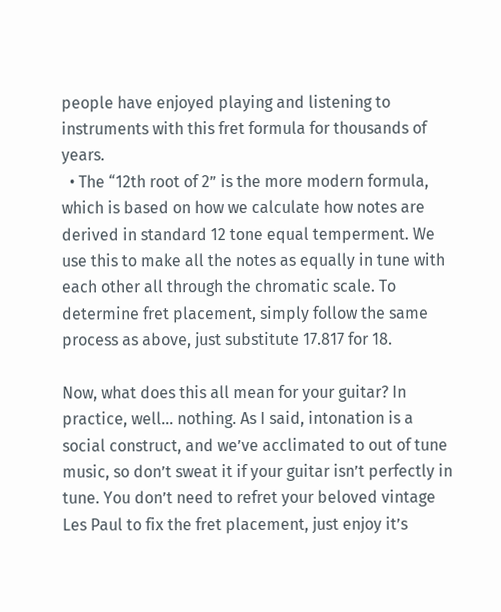people have enjoyed playing and listening to instruments with this fret formula for thousands of years.
  • The “12th root of 2” is the more modern formula, which is based on how we calculate how notes are derived in standard 12 tone equal temperment. We use this to make all the notes as equally in tune with each other all through the chromatic scale. To determine fret placement, simply follow the same process as above, just substitute 17.817 for 18.

Now, what does this all mean for your guitar? In practice, well… nothing. As I said, intonation is a social construct, and we’ve acclimated to out of tune music, so don’t sweat it if your guitar isn’t perfectly in tune. You don’t need to refret your beloved vintage Les Paul to fix the fret placement, just enjoy it’s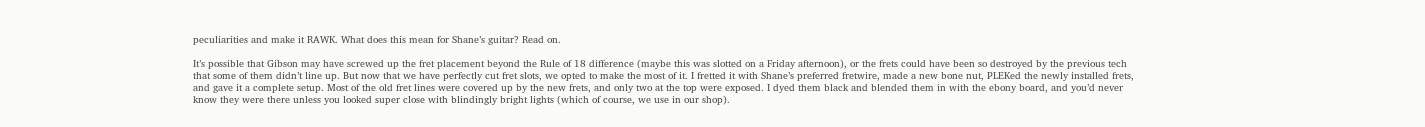peculiarities and make it RAWK. What does this mean for Shane’s guitar? Read on.

It’s possible that Gibson may have screwed up the fret placement beyond the Rule of 18 difference (maybe this was slotted on a Friday afternoon), or the frets could have been so destroyed by the previous tech that some of them didn’t line up. But now that we have perfectly cut fret slots, we opted to make the most of it. I fretted it with Shane’s preferred fretwire, made a new bone nut, PLEKed the newly installed frets, and gave it a complete setup. Most of the old fret lines were covered up by the new frets, and only two at the top were exposed. I dyed them black and blended them in with the ebony board, and you’d never know they were there unless you looked super close with blindingly bright lights (which of course, we use in our shop).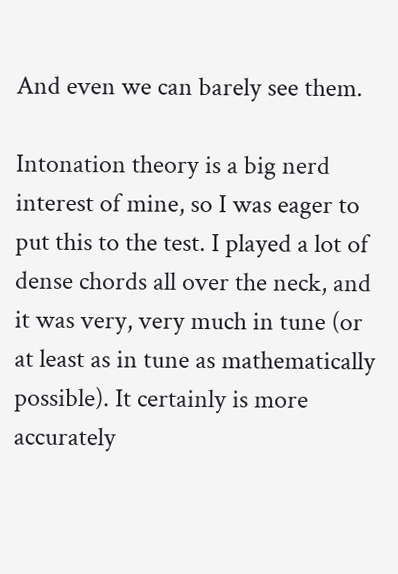And even we can barely see them.

Intonation theory is a big nerd interest of mine, so I was eager to put this to the test. I played a lot of dense chords all over the neck, and it was very, very much in tune (or at least as in tune as mathematically possible). It certainly is more accurately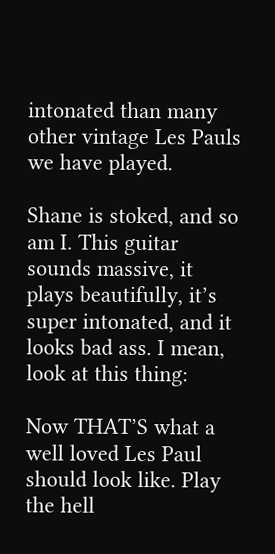intonated than many other vintage Les Pauls we have played.

Shane is stoked, and so am I. This guitar sounds massive, it plays beautifully, it’s super intonated, and it looks bad ass. I mean, look at this thing:

Now THAT’S what a well loved Les Paul should look like. Play the hell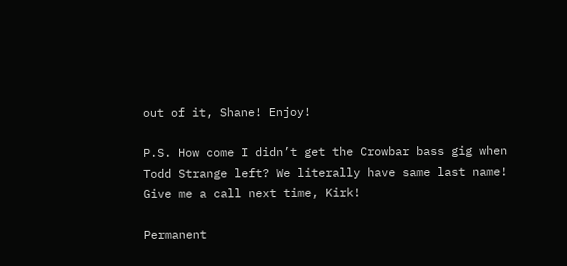out of it, Shane! Enjoy!

P.S. How come I didn’t get the Crowbar bass gig when Todd Strange left? We literally have same last name! Give me a call next time, Kirk!

Permanent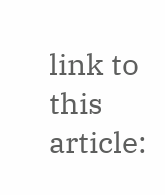link to this article: